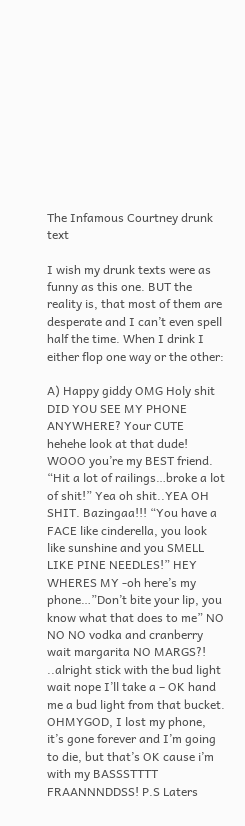The Infamous Courtney drunk text

I wish my drunk texts were as funny as this one. BUT the reality is, that most of them are desperate and I can’t even spell half the time. When I drink I either flop one way or the other:

A) Happy giddy OMG Holy shit  DID YOU SEE MY PHONE  ANYWHERE? Your CUTE hehehe look at that dude! WOOO you’re my BEST friend. “Hit a lot of railings…broke a lot of shit!” Yea oh shit..YEA OH SHIT. Bazingaa!!! “You have a FACE like cinderella, you look like sunshine and you SMELL LIKE PINE NEEDLES!” HEY WHERES MY -oh here’s my phone…”Don’t bite your lip, you know what that does to me” NO NO NO vodka and cranberry wait margarita NO MARGS?! ..alright stick with the bud light wait nope I’ll take a – OK hand me a bud light from that bucket. OHMYGOD, I lost my phone, it’s gone forever and I’m going to die, but that’s OK cause i’m with my BASSSTTTT FRAANNNDDSS! P.S Laters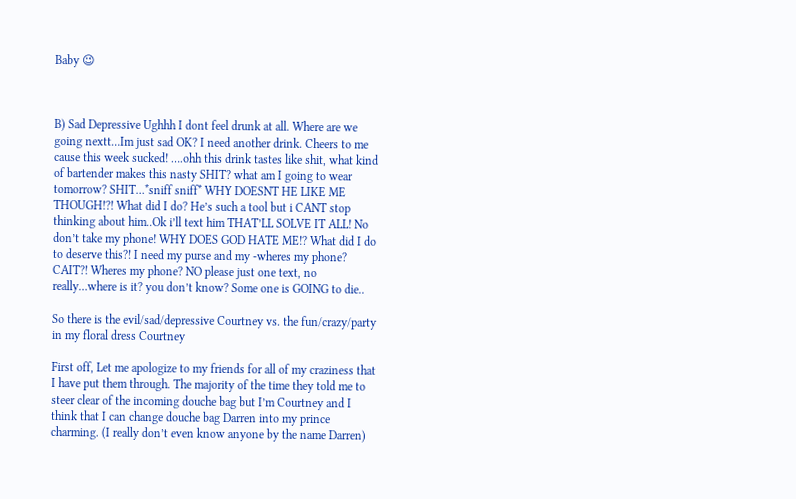Baby 😉



B) Sad Depressive Ughhh I dont feel drunk at all. Where are we going nextt…Im just sad OK? I need another drink. Cheers to me cause this week sucked! ….ohh this drink tastes like shit, what kind of bartender makes this nasty SHIT? what am I going to wear tomorrow? SHIT…*sniff sniff* WHY DOESNT HE LIKE ME THOUGH!?! What did I do? He’s such a tool but i CANT stop thinking about him..Ok i’ll text him THAT’LL SOLVE IT ALL! No don’t take my phone! WHY DOES GOD HATE ME!? What did I do to deserve this?! I need my purse and my -wheres my phone? CAIT?! Wheres my phone? NO please just one text, no really…where is it? you don’t know? Some one is GOING to die..

So there is the evil/sad/depressive Courtney vs. the fun/crazy/party in my floral dress Courtney

First off, Let me apologize to my friends for all of my craziness that I have put them through. The majority of the time they told me to steer clear of the incoming douche bag but I’m Courtney and I think that I can change douche bag Darren into my prince charming. (I really don’t even know anyone by the name Darren)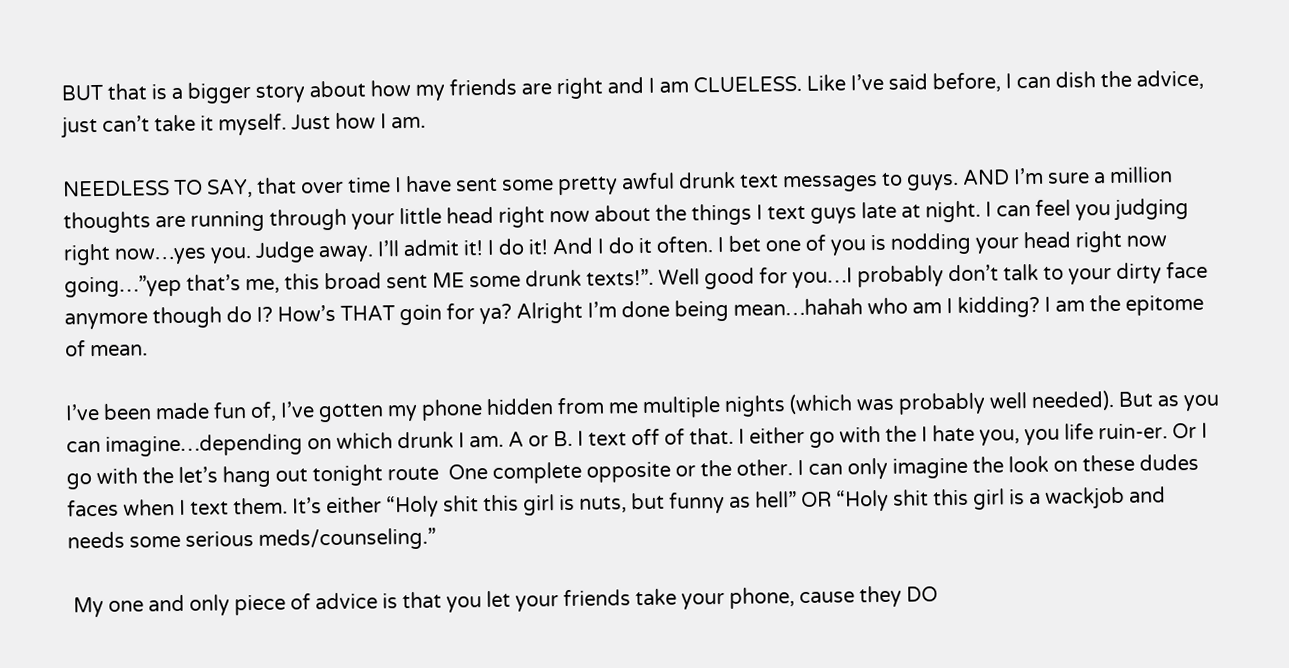BUT that is a bigger story about how my friends are right and I am CLUELESS. Like I’ve said before, I can dish the advice, just can’t take it myself. Just how I am.

NEEDLESS TO SAY, that over time I have sent some pretty awful drunk text messages to guys. AND I’m sure a million thoughts are running through your little head right now about the things I text guys late at night. I can feel you judging right now…yes you. Judge away. I’ll admit it! I do it! And I do it often. I bet one of you is nodding your head right now going…”yep that’s me, this broad sent ME some drunk texts!”. Well good for you…I probably don’t talk to your dirty face anymore though do I? How’s THAT goin for ya? Alright I’m done being mean…hahah who am I kidding? I am the epitome of mean.

I’ve been made fun of, I’ve gotten my phone hidden from me multiple nights (which was probably well needed). But as you can imagine…depending on which drunk I am. A or B. I text off of that. I either go with the I hate you, you life ruin-er. Or I go with the let’s hang out tonight route  One complete opposite or the other. I can only imagine the look on these dudes faces when I text them. It’s either “Holy shit this girl is nuts, but funny as hell” OR “Holy shit this girl is a wackjob and needs some serious meds/counseling.”

 My one and only piece of advice is that you let your friends take your phone, cause they DO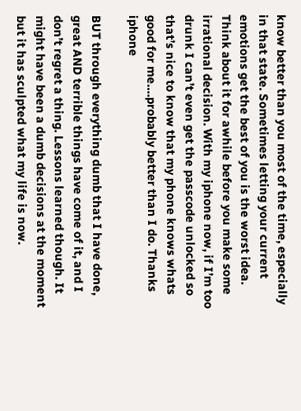know better than you most of the time, especially in that state. Sometimes letting your current emotions get the best of you is the worst idea. Think about it for awhile before you make some irrational decision. With my iphone now, if I’m too drunk I can’t even get the passcode unlocked so that’s nice to know that my phone knows whats good for me….probably better than I do. Thanks iphone

BUT through everything dumb that I have done, great AND terrible things have come of it, and I don’t regret a thing. Lessons learned though. It might have been a dumb decisions at the moment but it has sculpted what my life is now.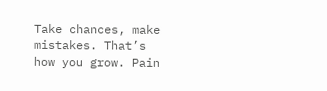Take chances, make mistakes. That’s how you grow. Pain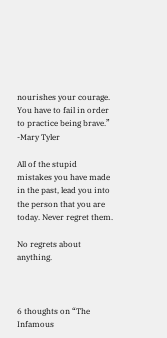nourishes your courage. You have to fail in order to practice being brave.” -Mary Tyler

All of the stupid mistakes you have made in the past, lead you into the person that you are today. Never regret them.

No regrets about anything.



6 thoughts on “The Infamous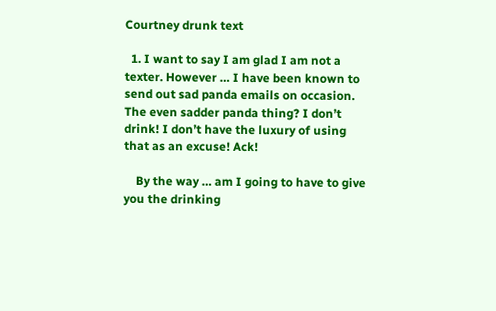Courtney drunk text

  1. I want to say I am glad I am not a texter. However … I have been known to send out sad panda emails on occasion. The even sadder panda thing? I don’t drink! I don’t have the luxury of using that as an excuse! Ack!

    By the way … am I going to have to give you the drinking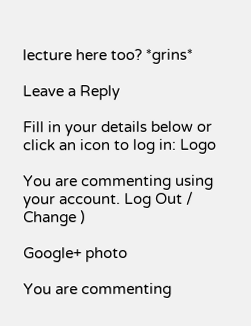lecture here too? *grins*

Leave a Reply

Fill in your details below or click an icon to log in: Logo

You are commenting using your account. Log Out /  Change )

Google+ photo

You are commenting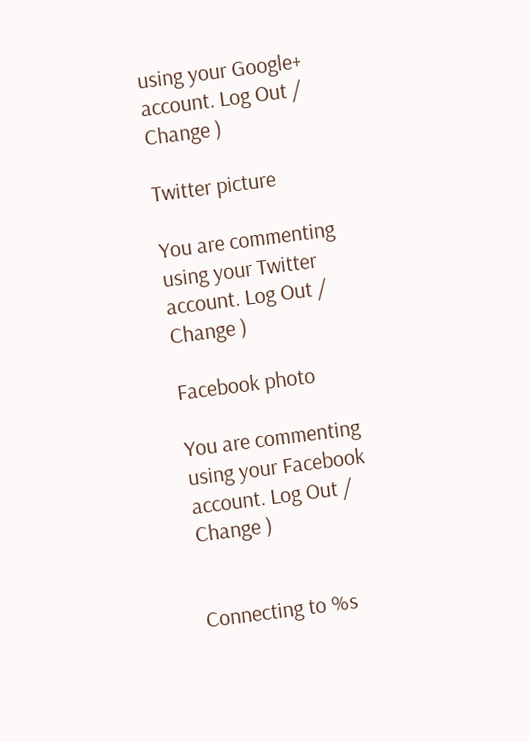using your Google+ account. Log Out /  Change )

Twitter picture

You are commenting using your Twitter account. Log Out /  Change )

Facebook photo

You are commenting using your Facebook account. Log Out /  Change )


Connecting to %s